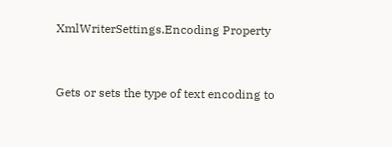XmlWriterSettings.Encoding Property


Gets or sets the type of text encoding to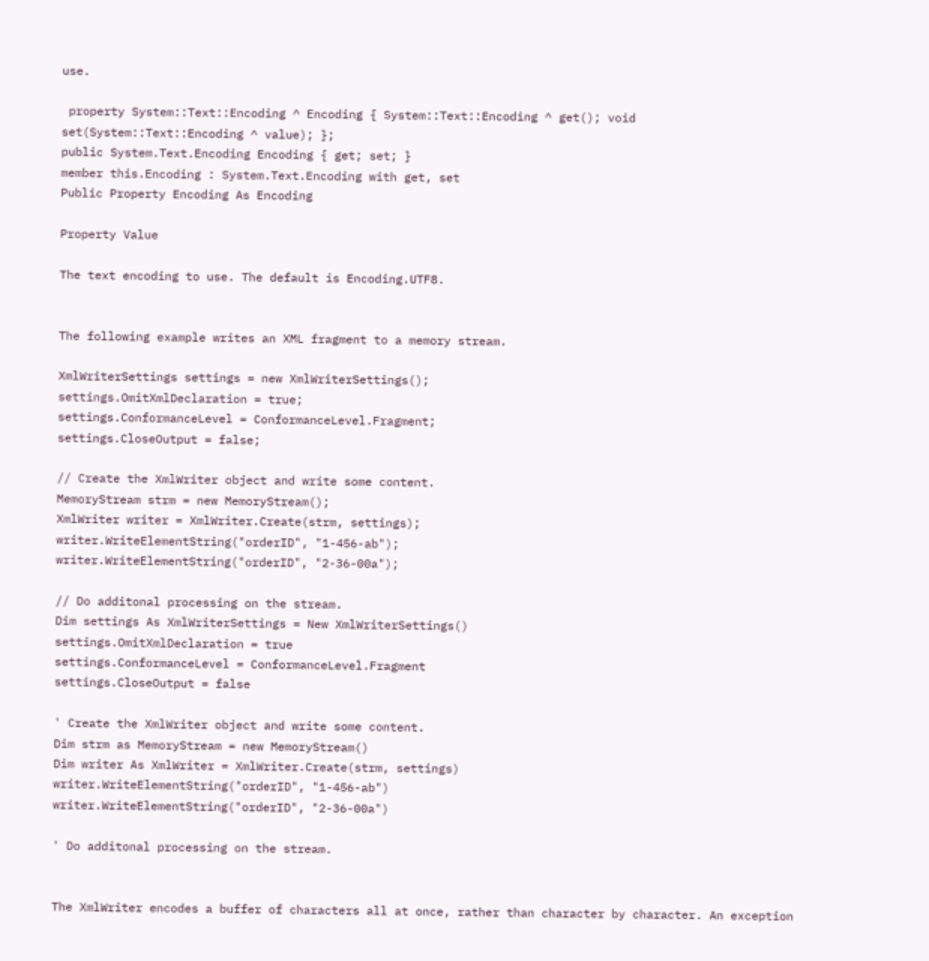use.

 property System::Text::Encoding ^ Encoding { System::Text::Encoding ^ get(); void set(System::Text::Encoding ^ value); };
public System.Text.Encoding Encoding { get; set; }
member this.Encoding : System.Text.Encoding with get, set
Public Property Encoding As Encoding

Property Value

The text encoding to use. The default is Encoding.UTF8.


The following example writes an XML fragment to a memory stream.

XmlWriterSettings settings = new XmlWriterSettings();
settings.OmitXmlDeclaration = true;
settings.ConformanceLevel = ConformanceLevel.Fragment;
settings.CloseOutput = false;

// Create the XmlWriter object and write some content.
MemoryStream strm = new MemoryStream();
XmlWriter writer = XmlWriter.Create(strm, settings);
writer.WriteElementString("orderID", "1-456-ab");
writer.WriteElementString("orderID", "2-36-00a");

// Do additonal processing on the stream.
Dim settings As XmlWriterSettings = New XmlWriterSettings()
settings.OmitXmlDeclaration = true
settings.ConformanceLevel = ConformanceLevel.Fragment
settings.CloseOutput = false

' Create the XmlWriter object and write some content.
Dim strm as MemoryStream = new MemoryStream()
Dim writer As XmlWriter = XmlWriter.Create(strm, settings)
writer.WriteElementString("orderID", "1-456-ab")
writer.WriteElementString("orderID", "2-36-00a")

' Do additonal processing on the stream.


The XmlWriter encodes a buffer of characters all at once, rather than character by character. An exception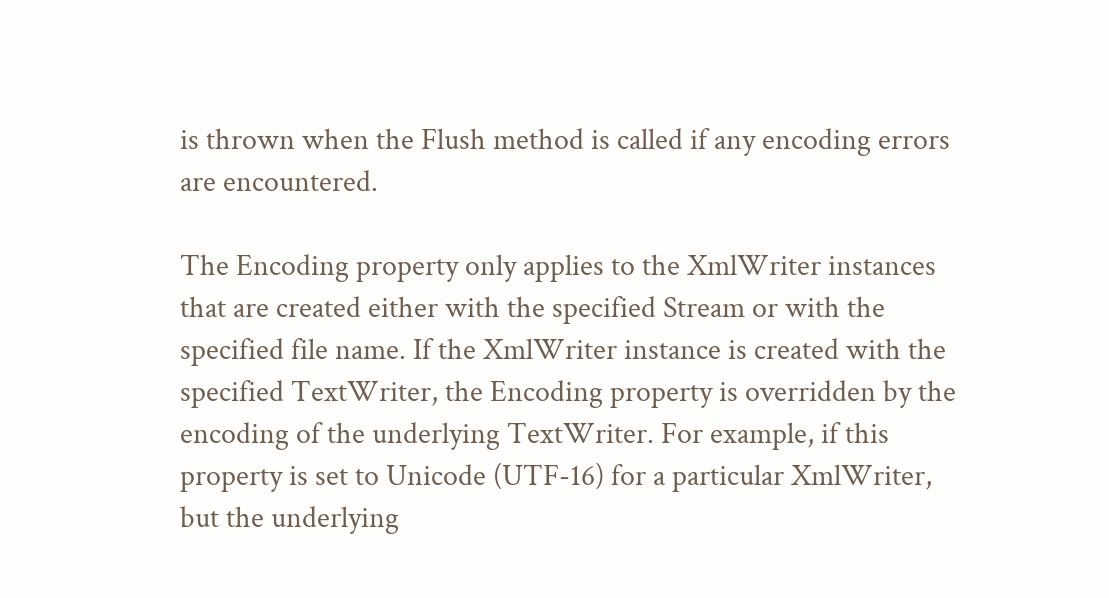is thrown when the Flush method is called if any encoding errors are encountered.

The Encoding property only applies to the XmlWriter instances that are created either with the specified Stream or with the specified file name. If the XmlWriter instance is created with the specified TextWriter, the Encoding property is overridden by the encoding of the underlying TextWriter. For example, if this property is set to Unicode (UTF-16) for a particular XmlWriter, but the underlying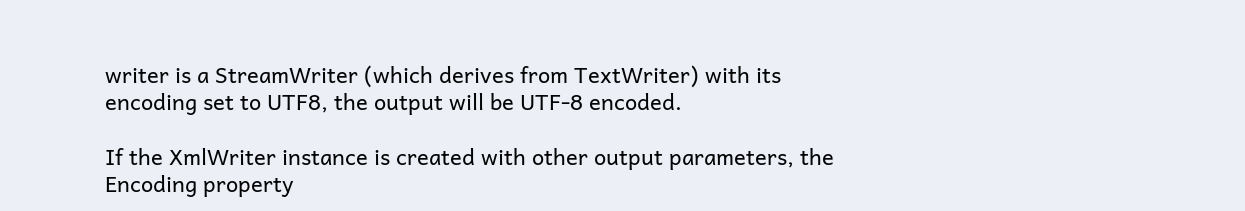writer is a StreamWriter (which derives from TextWriter) with its encoding set to UTF8, the output will be UTF-8 encoded.

If the XmlWriter instance is created with other output parameters, the Encoding property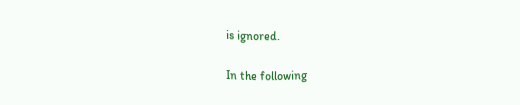is ignored.

In the following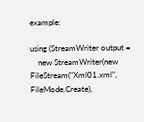example:

using (StreamWriter output =
    new StreamWriter(new FileStream("Xml01.xml", FileMode.Create),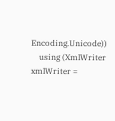Encoding.Unicode))
    using (XmlWriter xmlWriter =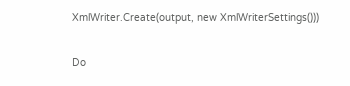XmlWriter.Create(output, new XmlWriterSettings()))


Do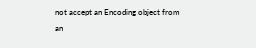not accept an Encoding object from an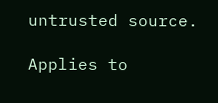untrusted source.

Applies to